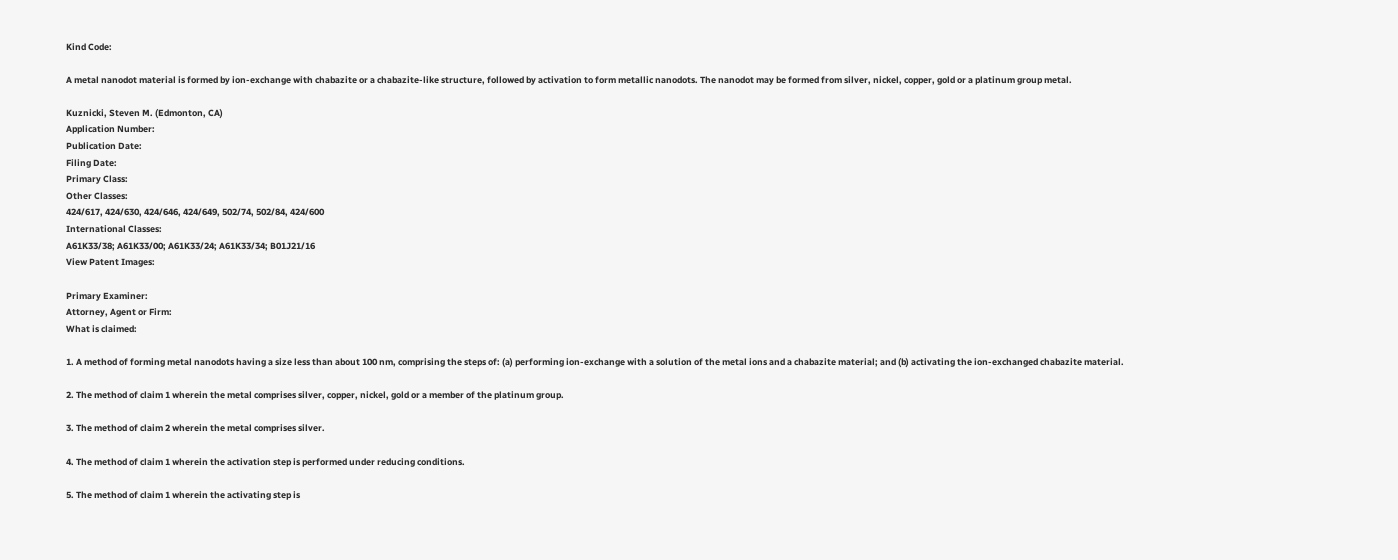Kind Code:

A metal nanodot material is formed by ion-exchange with chabazite or a chabazite-like structure, followed by activation to form metallic nanodots. The nanodot may be formed from silver, nickel, copper, gold or a platinum group metal.

Kuznicki, Steven M. (Edmonton, CA)
Application Number:
Publication Date:
Filing Date:
Primary Class:
Other Classes:
424/617, 424/630, 424/646, 424/649, 502/74, 502/84, 424/600
International Classes:
A61K33/38; A61K33/00; A61K33/24; A61K33/34; B01J21/16
View Patent Images:

Primary Examiner:
Attorney, Agent or Firm:
What is claimed:

1. A method of forming metal nanodots having a size less than about 100 nm, comprising the steps of: (a) performing ion-exchange with a solution of the metal ions and a chabazite material; and (b) activating the ion-exchanged chabazite material.

2. The method of claim 1 wherein the metal comprises silver, copper, nickel, gold or a member of the platinum group.

3. The method of claim 2 wherein the metal comprises silver.

4. The method of claim 1 wherein the activation step is performed under reducing conditions.

5. The method of claim 1 wherein the activating step is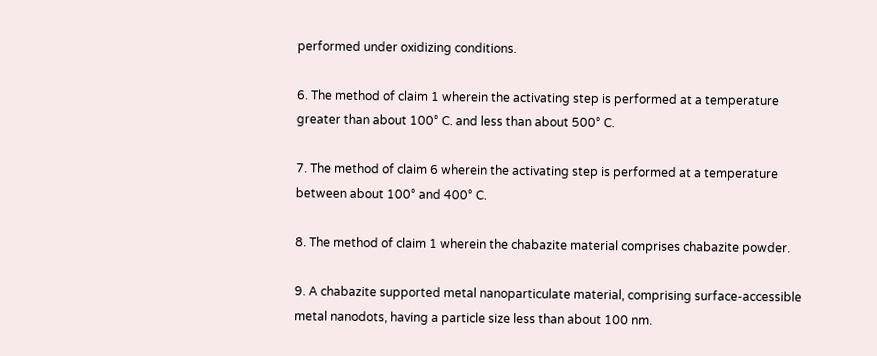performed under oxidizing conditions.

6. The method of claim 1 wherein the activating step is performed at a temperature greater than about 100° C. and less than about 500° C.

7. The method of claim 6 wherein the activating step is performed at a temperature between about 100° and 400° C.

8. The method of claim 1 wherein the chabazite material comprises chabazite powder.

9. A chabazite supported metal nanoparticulate material, comprising surface-accessible metal nanodots, having a particle size less than about 100 nm.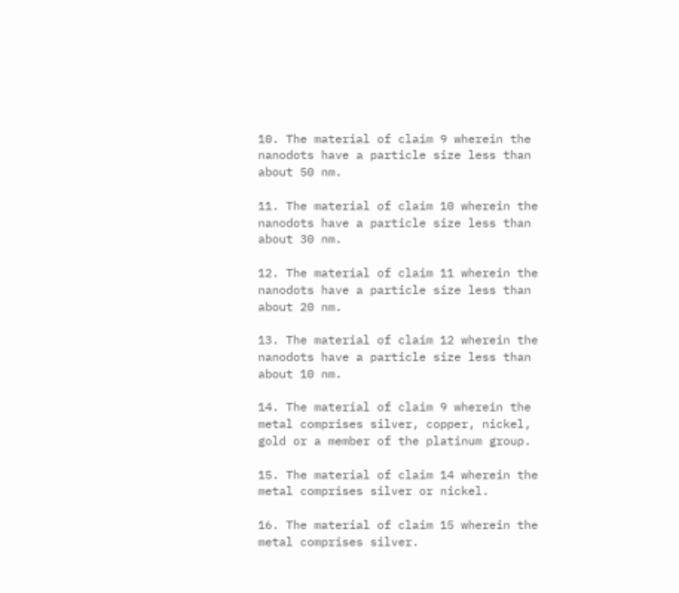10. The material of claim 9 wherein the nanodots have a particle size less than about 50 nm.

11. The material of claim 10 wherein the nanodots have a particle size less than about 30 nm.

12. The material of claim 11 wherein the nanodots have a particle size less than about 20 nm.

13. The material of claim 12 wherein the nanodots have a particle size less than about 10 nm.

14. The material of claim 9 wherein the metal comprises silver, copper, nickel, gold or a member of the platinum group.

15. The material of claim 14 wherein the metal comprises silver or nickel.

16. The material of claim 15 wherein the metal comprises silver.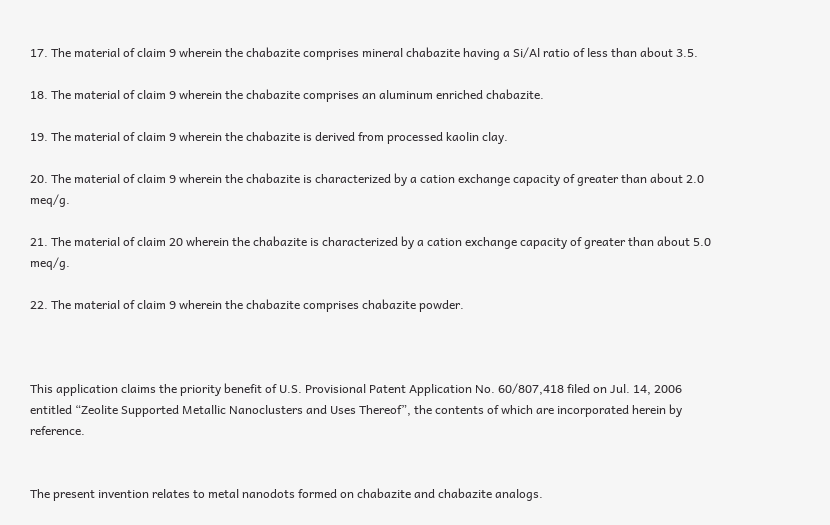17. The material of claim 9 wherein the chabazite comprises mineral chabazite having a Si/Al ratio of less than about 3.5.

18. The material of claim 9 wherein the chabazite comprises an aluminum enriched chabazite.

19. The material of claim 9 wherein the chabazite is derived from processed kaolin clay.

20. The material of claim 9 wherein the chabazite is characterized by a cation exchange capacity of greater than about 2.0 meq/g.

21. The material of claim 20 wherein the chabazite is characterized by a cation exchange capacity of greater than about 5.0 meq/g.

22. The material of claim 9 wherein the chabazite comprises chabazite powder.



This application claims the priority benefit of U.S. Provisional Patent Application No. 60/807,418 filed on Jul. 14, 2006 entitled “Zeolite Supported Metallic Nanoclusters and Uses Thereof”, the contents of which are incorporated herein by reference.


The present invention relates to metal nanodots formed on chabazite and chabazite analogs.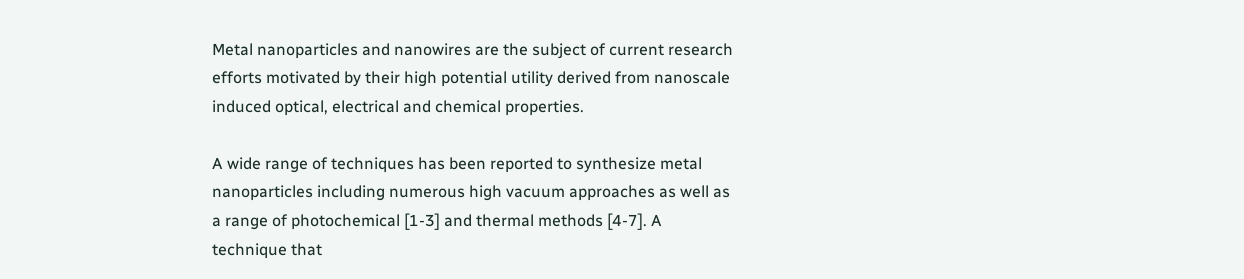Metal nanoparticles and nanowires are the subject of current research efforts motivated by their high potential utility derived from nanoscale induced optical, electrical and chemical properties.

A wide range of techniques has been reported to synthesize metal nanoparticles including numerous high vacuum approaches as well as a range of photochemical [1-3] and thermal methods [4-7]. A technique that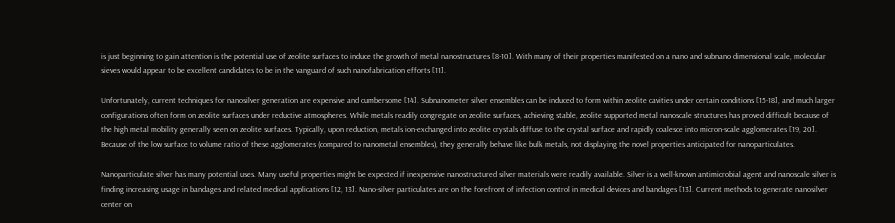is just beginning to gain attention is the potential use of zeolite surfaces to induce the growth of metal nanostructures [8-10]. With many of their properties manifested on a nano and subnano dimensional scale, molecular sieves would appear to be excellent candidates to be in the vanguard of such nanofabrication efforts [11].

Unfortunately, current techniques for nanosilver generation are expensive and cumbersome [14]. Subnanometer silver ensembles can be induced to form within zeolite cavities under certain conditions [15-18], and much larger configurations often form on zeolite surfaces under reductive atmospheres. While metals readily congregate on zeolite surfaces, achieving stable, zeolite supported metal nanoscale structures has proved difficult because of the high metal mobility generally seen on zeolite surfaces. Typically, upon reduction, metals ion-exchanged into zeolite crystals diffuse to the crystal surface and rapidly coalesce into micron-scale agglomerates [19, 20]. Because of the low surface to volume ratio of these agglomerates (compared to nanometal ensembles), they generally behave like bulk metals, not displaying the novel properties anticipated for nanoparticulates.

Nanoparticulate silver has many potential uses. Many useful properties might be expected if inexpensive nanostructured silver materials were readily available. Silver is a well-known antimicrobial agent and nanoscale silver is finding increasing usage in bandages and related medical applications [12, 13]. Nano-silver particulates are on the forefront of infection control in medical devices and bandages [13]. Current methods to generate nanosilver center on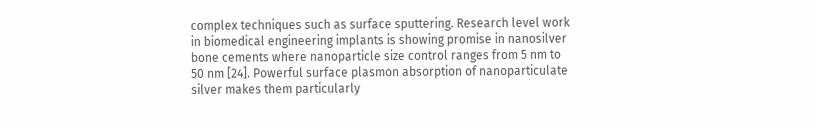complex techniques such as surface sputtering. Research level work in biomedical engineering implants is showing promise in nanosilver bone cements where nanoparticle size control ranges from 5 nm to 50 nm [24]. Powerful surface plasmon absorption of nanoparticulate silver makes them particularly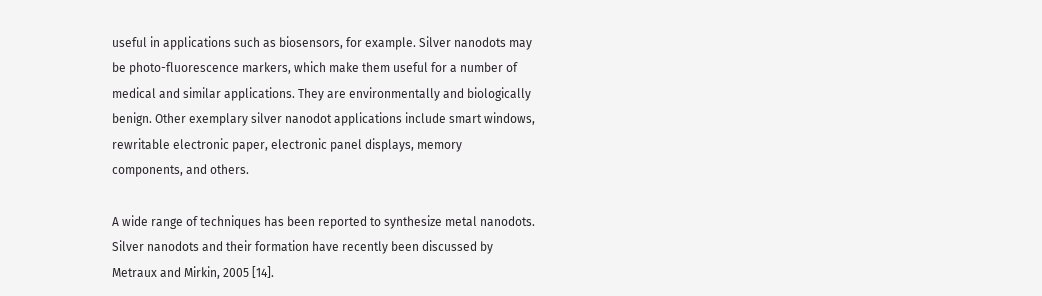useful in applications such as biosensors, for example. Silver nanodots may be photo-fluorescence markers, which make them useful for a number of medical and similar applications. They are environmentally and biologically benign. Other exemplary silver nanodot applications include smart windows, rewritable electronic paper, electronic panel displays, memory components, and others.

A wide range of techniques has been reported to synthesize metal nanodots. Silver nanodots and their formation have recently been discussed by Metraux and Mirkin, 2005 [14].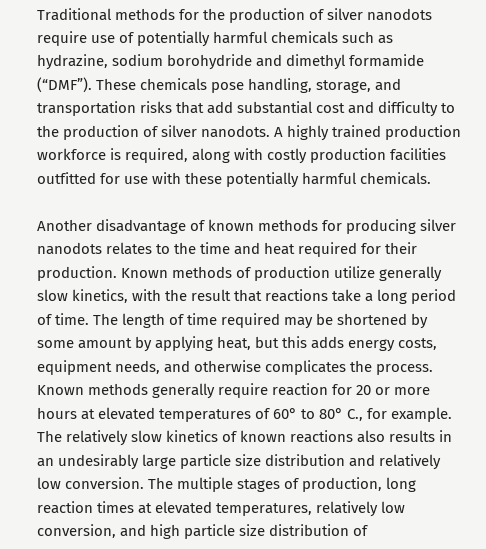Traditional methods for the production of silver nanodots require use of potentially harmful chemicals such as hydrazine, sodium borohydride and dimethyl formamide (“DMF”). These chemicals pose handling, storage, and transportation risks that add substantial cost and difficulty to the production of silver nanodots. A highly trained production workforce is required, along with costly production facilities outfitted for use with these potentially harmful chemicals.

Another disadvantage of known methods for producing silver nanodots relates to the time and heat required for their production. Known methods of production utilize generally slow kinetics, with the result that reactions take a long period of time. The length of time required may be shortened by some amount by applying heat, but this adds energy costs, equipment needs, and otherwise complicates the process. Known methods generally require reaction for 20 or more hours at elevated temperatures of 60° to 80° C., for example. The relatively slow kinetics of known reactions also results in an undesirably large particle size distribution and relatively low conversion. The multiple stages of production, long reaction times at elevated temperatures, relatively low conversion, and high particle size distribution of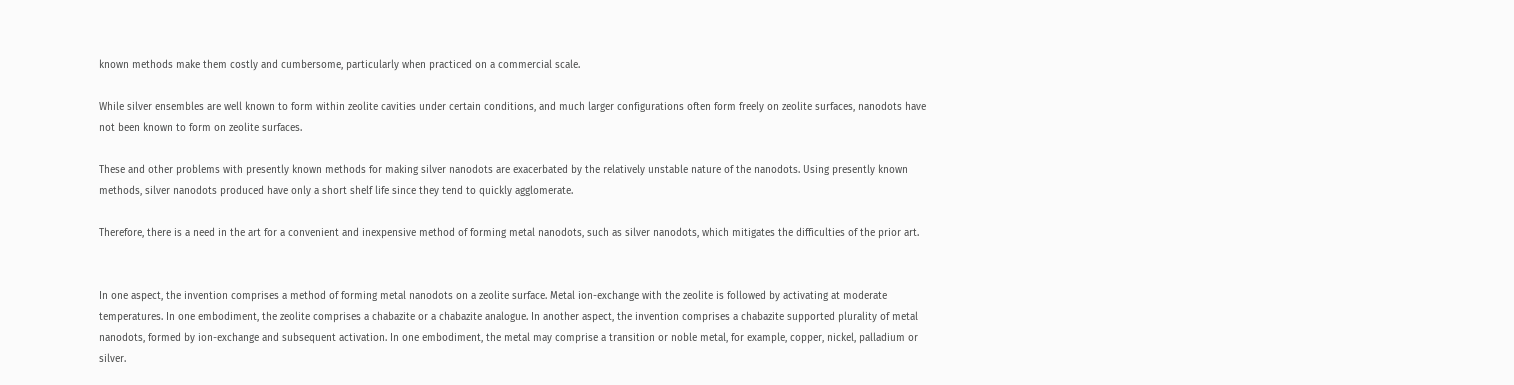known methods make them costly and cumbersome, particularly when practiced on a commercial scale.

While silver ensembles are well known to form within zeolite cavities under certain conditions, and much larger configurations often form freely on zeolite surfaces, nanodots have not been known to form on zeolite surfaces.

These and other problems with presently known methods for making silver nanodots are exacerbated by the relatively unstable nature of the nanodots. Using presently known methods, silver nanodots produced have only a short shelf life since they tend to quickly agglomerate.

Therefore, there is a need in the art for a convenient and inexpensive method of forming metal nanodots, such as silver nanodots, which mitigates the difficulties of the prior art.


In one aspect, the invention comprises a method of forming metal nanodots on a zeolite surface. Metal ion-exchange with the zeolite is followed by activating at moderate temperatures. In one embodiment, the zeolite comprises a chabazite or a chabazite analogue. In another aspect, the invention comprises a chabazite supported plurality of metal nanodots, formed by ion-exchange and subsequent activation. In one embodiment, the metal may comprise a transition or noble metal, for example, copper, nickel, palladium or silver.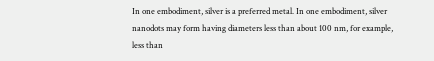In one embodiment, silver is a preferred metal. In one embodiment, silver nanodots may form having diameters less than about 100 nm, for example, less than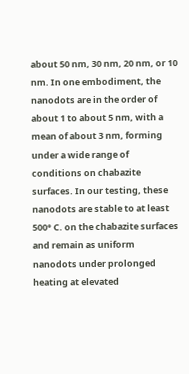about 50 nm, 30 nm, 20 nm, or 10 nm. In one embodiment, the nanodots are in the order of about 1 to about 5 nm, with a mean of about 3 nm, forming under a wide range of conditions on chabazite surfaces. In our testing, these nanodots are stable to at least 500° C. on the chabazite surfaces and remain as uniform nanodots under prolonged heating at elevated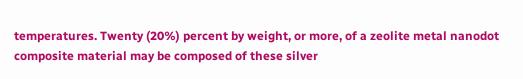temperatures. Twenty (20%) percent by weight, or more, of a zeolite metal nanodot composite material may be composed of these silver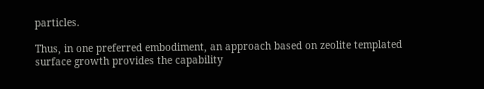particles.

Thus, in one preferred embodiment, an approach based on zeolite templated surface growth provides the capability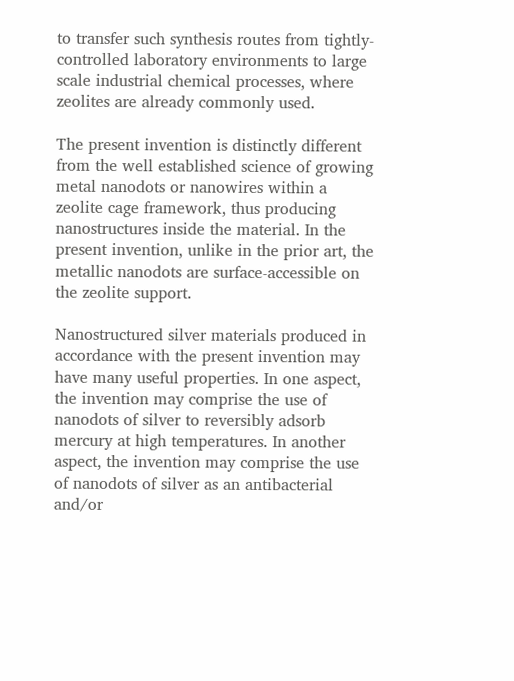to transfer such synthesis routes from tightly-controlled laboratory environments to large scale industrial chemical processes, where zeolites are already commonly used.

The present invention is distinctly different from the well established science of growing metal nanodots or nanowires within a zeolite cage framework, thus producing nanostructures inside the material. In the present invention, unlike in the prior art, the metallic nanodots are surface-accessible on the zeolite support.

Nanostructured silver materials produced in accordance with the present invention may have many useful properties. In one aspect, the invention may comprise the use of nanodots of silver to reversibly adsorb mercury at high temperatures. In another aspect, the invention may comprise the use of nanodots of silver as an antibacterial and/or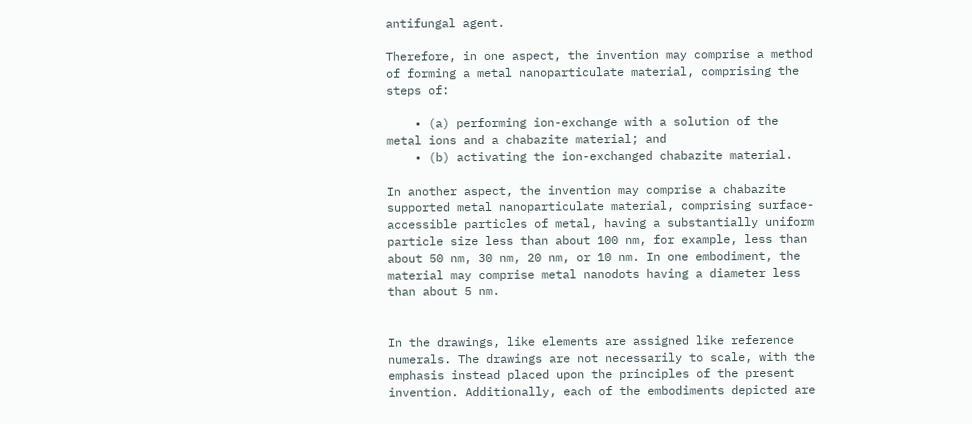antifungal agent.

Therefore, in one aspect, the invention may comprise a method of forming a metal nanoparticulate material, comprising the steps of:

    • (a) performing ion-exchange with a solution of the metal ions and a chabazite material; and
    • (b) activating the ion-exchanged chabazite material.

In another aspect, the invention may comprise a chabazite supported metal nanoparticulate material, comprising surface-accessible particles of metal, having a substantially uniform particle size less than about 100 nm, for example, less than about 50 nm, 30 nm, 20 nm, or 10 nm. In one embodiment, the material may comprise metal nanodots having a diameter less than about 5 nm.


In the drawings, like elements are assigned like reference numerals. The drawings are not necessarily to scale, with the emphasis instead placed upon the principles of the present invention. Additionally, each of the embodiments depicted are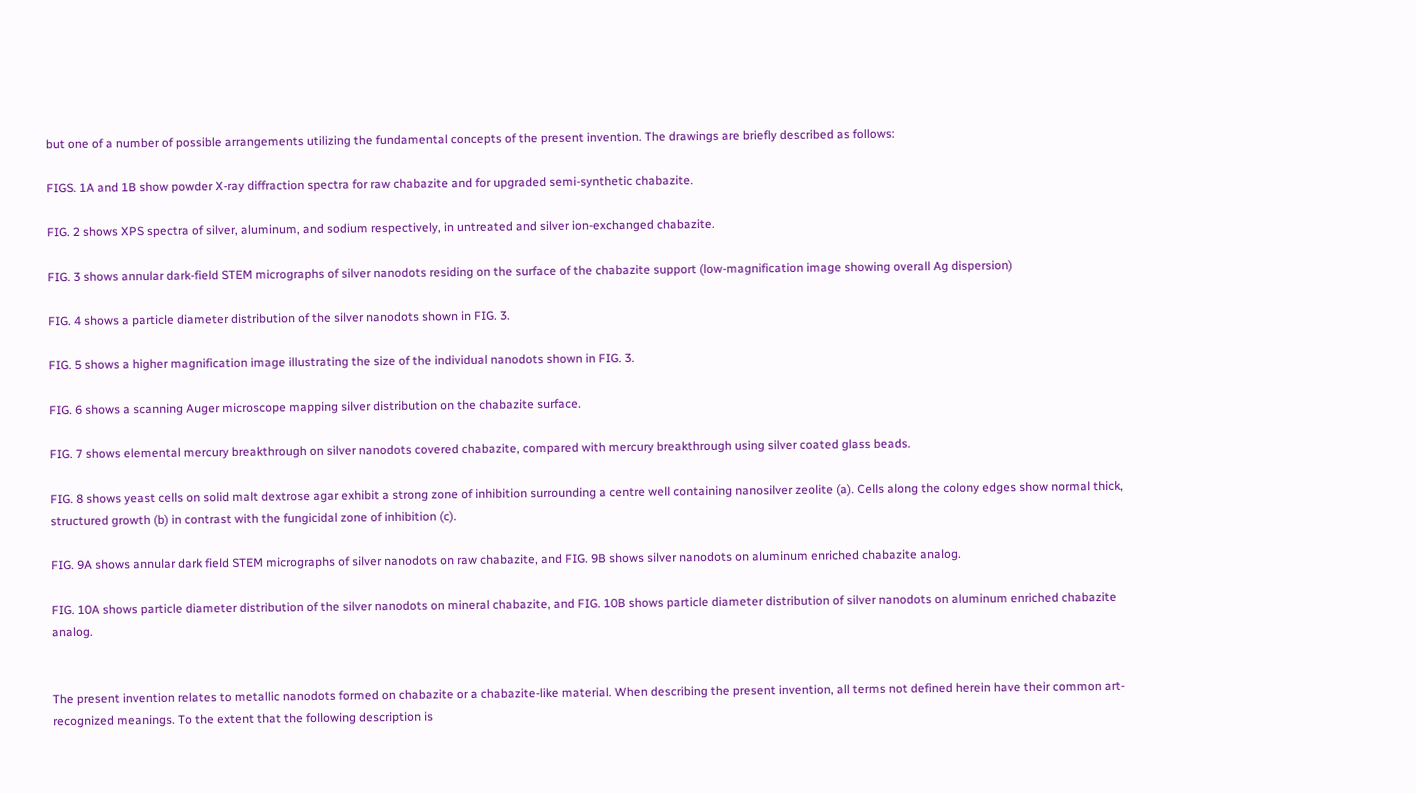but one of a number of possible arrangements utilizing the fundamental concepts of the present invention. The drawings are briefly described as follows:

FIGS. 1A and 1B show powder X-ray diffraction spectra for raw chabazite and for upgraded semi-synthetic chabazite.

FIG. 2 shows XPS spectra of silver, aluminum, and sodium respectively, in untreated and silver ion-exchanged chabazite.

FIG. 3 shows annular dark-field STEM micrographs of silver nanodots residing on the surface of the chabazite support (low-magnification image showing overall Ag dispersion)

FIG. 4 shows a particle diameter distribution of the silver nanodots shown in FIG. 3.

FIG. 5 shows a higher magnification image illustrating the size of the individual nanodots shown in FIG. 3.

FIG. 6 shows a scanning Auger microscope mapping silver distribution on the chabazite surface.

FIG. 7 shows elemental mercury breakthrough on silver nanodots covered chabazite, compared with mercury breakthrough using silver coated glass beads.

FIG. 8 shows yeast cells on solid malt dextrose agar exhibit a strong zone of inhibition surrounding a centre well containing nanosilver zeolite (a). Cells along the colony edges show normal thick, structured growth (b) in contrast with the fungicidal zone of inhibition (c).

FIG. 9A shows annular dark field STEM micrographs of silver nanodots on raw chabazite, and FIG. 9B shows silver nanodots on aluminum enriched chabazite analog.

FIG. 10A shows particle diameter distribution of the silver nanodots on mineral chabazite, and FIG. 10B shows particle diameter distribution of silver nanodots on aluminum enriched chabazite analog.


The present invention relates to metallic nanodots formed on chabazite or a chabazite-like material. When describing the present invention, all terms not defined herein have their common art-recognized meanings. To the extent that the following description is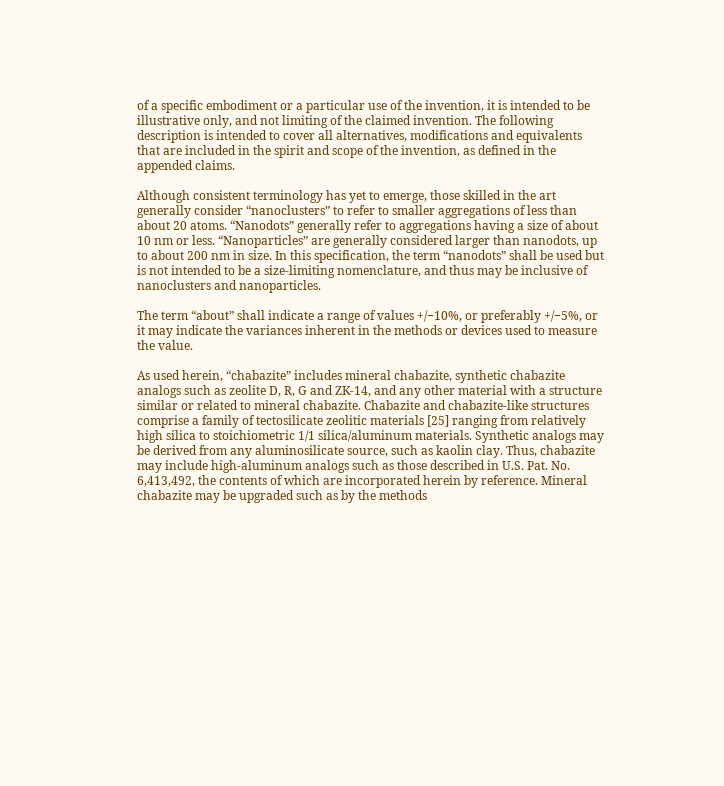of a specific embodiment or a particular use of the invention, it is intended to be illustrative only, and not limiting of the claimed invention. The following description is intended to cover all alternatives, modifications and equivalents that are included in the spirit and scope of the invention, as defined in the appended claims.

Although consistent terminology has yet to emerge, those skilled in the art generally consider “nanoclusters” to refer to smaller aggregations of less than about 20 atoms. “Nanodots” generally refer to aggregations having a size of about 10 nm or less. “Nanoparticles” are generally considered larger than nanodots, up to about 200 nm in size. In this specification, the term “nanodots” shall be used but is not intended to be a size-limiting nomenclature, and thus may be inclusive of nanoclusters and nanoparticles.

The term “about” shall indicate a range of values +/−10%, or preferably +/−5%, or it may indicate the variances inherent in the methods or devices used to measure the value.

As used herein, “chabazite” includes mineral chabazite, synthetic chabazite analogs such as zeolite D, R, G and ZK-14, and any other material with a structure similar or related to mineral chabazite. Chabazite and chabazite-like structures comprise a family of tectosilicate zeolitic materials [25] ranging from relatively high silica to stoichiometric 1/1 silica/aluminum materials. Synthetic analogs may be derived from any aluminosilicate source, such as kaolin clay. Thus, chabazite may include high-aluminum analogs such as those described in U.S. Pat. No. 6,413,492, the contents of which are incorporated herein by reference. Mineral chabazite may be upgraded such as by the methods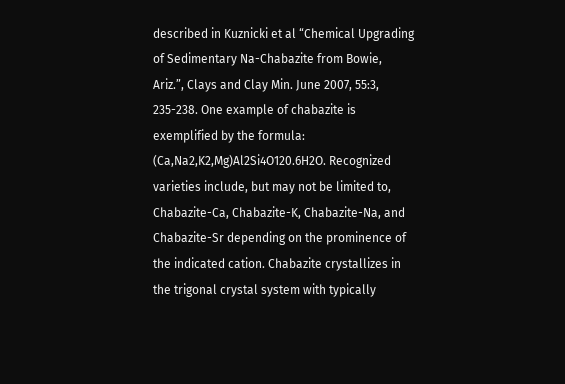described in Kuznicki et al “Chemical Upgrading of Sedimentary Na-Chabazite from Bowie, Ariz.”, Clays and Clay Min. June 2007, 55:3, 235-238. One example of chabazite is exemplified by the formula: (Ca,Na2,K2,Mg)Al2Si4O120.6H2O. Recognized varieties include, but may not be limited to, Chabazite-Ca, Chabazite-K, Chabazite-Na, and Chabazite-Sr depending on the prominence of the indicated cation. Chabazite crystallizes in the trigonal crystal system with typically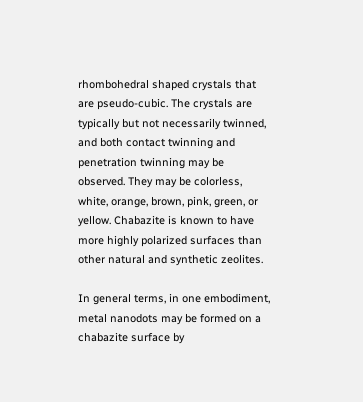rhombohedral shaped crystals that are pseudo-cubic. The crystals are typically but not necessarily twinned, and both contact twinning and penetration twinning may be observed. They may be colorless, white, orange, brown, pink, green, or yellow. Chabazite is known to have more highly polarized surfaces than other natural and synthetic zeolites.

In general terms, in one embodiment, metal nanodots may be formed on a chabazite surface by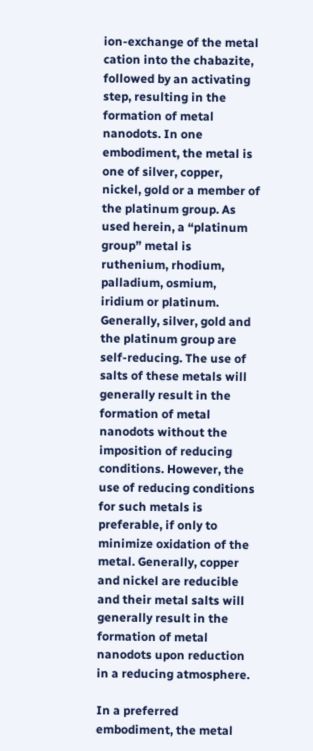ion-exchange of the metal cation into the chabazite, followed by an activating step, resulting in the formation of metal nanodots. In one embodiment, the metal is one of silver, copper, nickel, gold or a member of the platinum group. As used herein, a “platinum group” metal is ruthenium, rhodium, palladium, osmium, iridium or platinum. Generally, silver, gold and the platinum group are self-reducing. The use of salts of these metals will generally result in the formation of metal nanodots without the imposition of reducing conditions. However, the use of reducing conditions for such metals is preferable, if only to minimize oxidation of the metal. Generally, copper and nickel are reducible and their metal salts will generally result in the formation of metal nanodots upon reduction in a reducing atmosphere.

In a preferred embodiment, the metal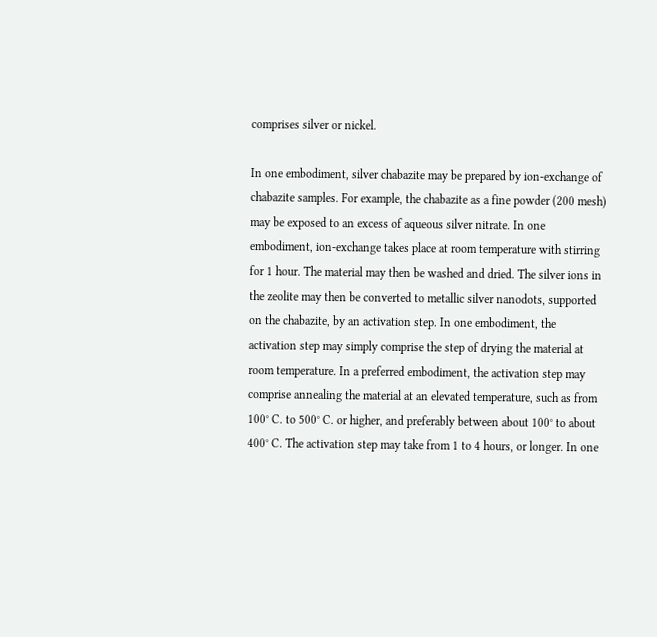comprises silver or nickel.

In one embodiment, silver chabazite may be prepared by ion-exchange of chabazite samples. For example, the chabazite as a fine powder (200 mesh) may be exposed to an excess of aqueous silver nitrate. In one embodiment, ion-exchange takes place at room temperature with stirring for 1 hour. The material may then be washed and dried. The silver ions in the zeolite may then be converted to metallic silver nanodots, supported on the chabazite, by an activation step. In one embodiment, the activation step may simply comprise the step of drying the material at room temperature. In a preferred embodiment, the activation step may comprise annealing the material at an elevated temperature, such as from 100° C. to 500° C. or higher, and preferably between about 100° to about 400° C. The activation step may take from 1 to 4 hours, or longer. In one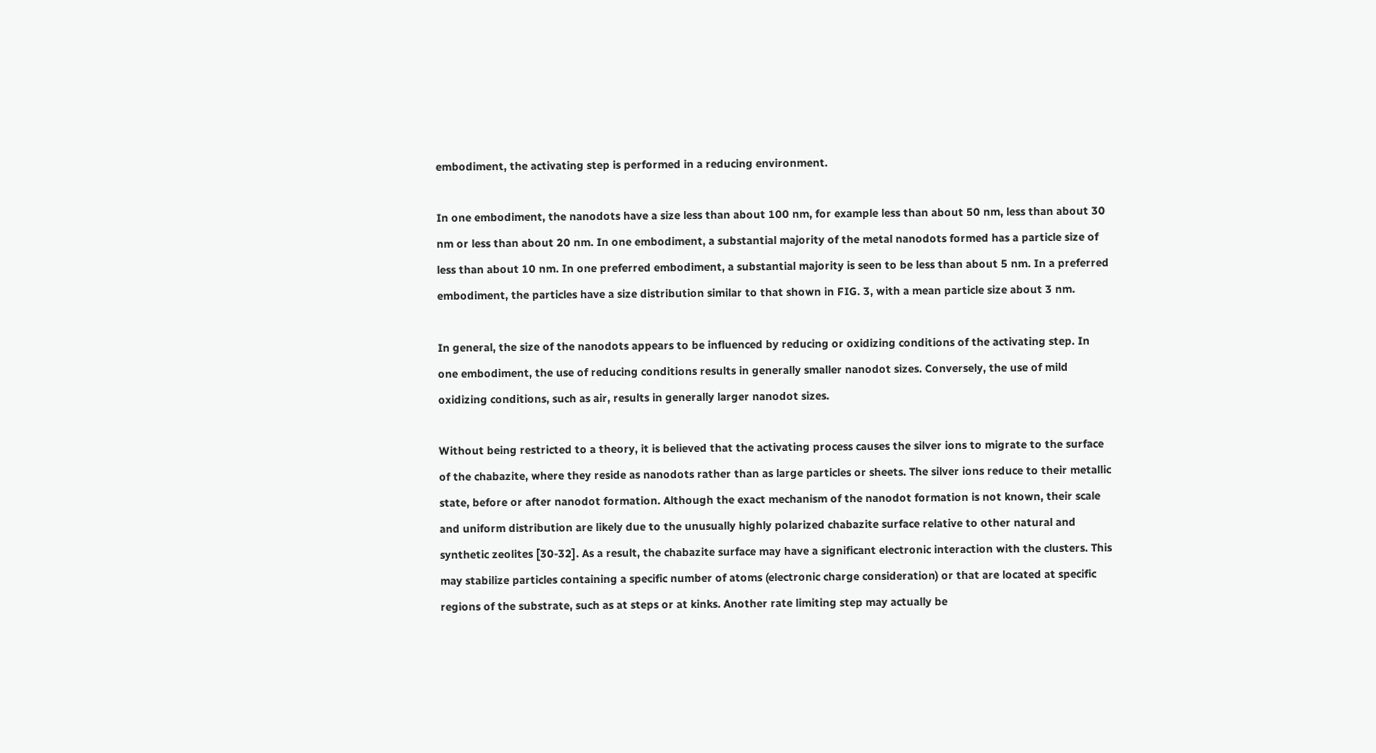embodiment, the activating step is performed in a reducing environment.

In one embodiment, the nanodots have a size less than about 100 nm, for example less than about 50 nm, less than about 30 nm or less than about 20 nm. In one embodiment, a substantial majority of the metal nanodots formed has a particle size of less than about 10 nm. In one preferred embodiment, a substantial majority is seen to be less than about 5 nm. In a preferred embodiment, the particles have a size distribution similar to that shown in FIG. 3, with a mean particle size about 3 nm.

In general, the size of the nanodots appears to be influenced by reducing or oxidizing conditions of the activating step. In one embodiment, the use of reducing conditions results in generally smaller nanodot sizes. Conversely, the use of mild oxidizing conditions, such as air, results in generally larger nanodot sizes.

Without being restricted to a theory, it is believed that the activating process causes the silver ions to migrate to the surface of the chabazite, where they reside as nanodots rather than as large particles or sheets. The silver ions reduce to their metallic state, before or after nanodot formation. Although the exact mechanism of the nanodot formation is not known, their scale and uniform distribution are likely due to the unusually highly polarized chabazite surface relative to other natural and synthetic zeolites [30-32]. As a result, the chabazite surface may have a significant electronic interaction with the clusters. This may stabilize particles containing a specific number of atoms (electronic charge consideration) or that are located at specific regions of the substrate, such as at steps or at kinks. Another rate limiting step may actually be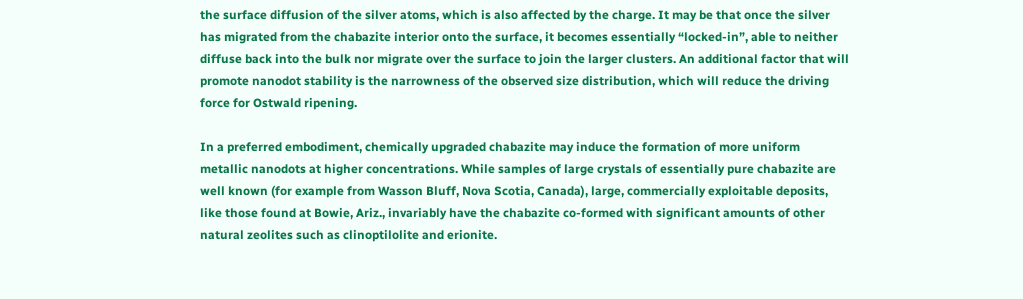the surface diffusion of the silver atoms, which is also affected by the charge. It may be that once the silver has migrated from the chabazite interior onto the surface, it becomes essentially “locked-in”, able to neither diffuse back into the bulk nor migrate over the surface to join the larger clusters. An additional factor that will promote nanodot stability is the narrowness of the observed size distribution, which will reduce the driving force for Ostwald ripening.

In a preferred embodiment, chemically upgraded chabazite may induce the formation of more uniform metallic nanodots at higher concentrations. While samples of large crystals of essentially pure chabazite are well known (for example from Wasson Bluff, Nova Scotia, Canada), large, commercially exploitable deposits, like those found at Bowie, Ariz., invariably have the chabazite co-formed with significant amounts of other natural zeolites such as clinoptilolite and erionite.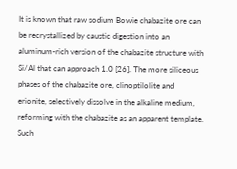It is known that raw sodium Bowie chabazite ore can be recrystallized by caustic digestion into an aluminum-rich version of the chabazite structure with Si/Al that can approach 1.0 [26]. The more siliceous phases of the chabazite ore, clinoptilolite and erionite, selectively dissolve in the alkaline medium, reforming with the chabazite as an apparent template. Such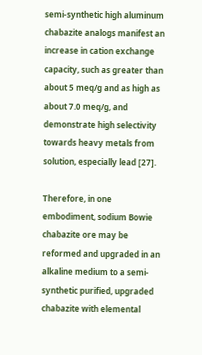semi-synthetic high aluminum chabazite analogs manifest an increase in cation exchange capacity, such as greater than about 5 meq/g and as high as about 7.0 meq/g, and demonstrate high selectivity towards heavy metals from solution, especially lead [27].

Therefore, in one embodiment, sodium Bowie chabazite ore may be reformed and upgraded in an alkaline medium to a semi-synthetic purified, upgraded chabazite with elemental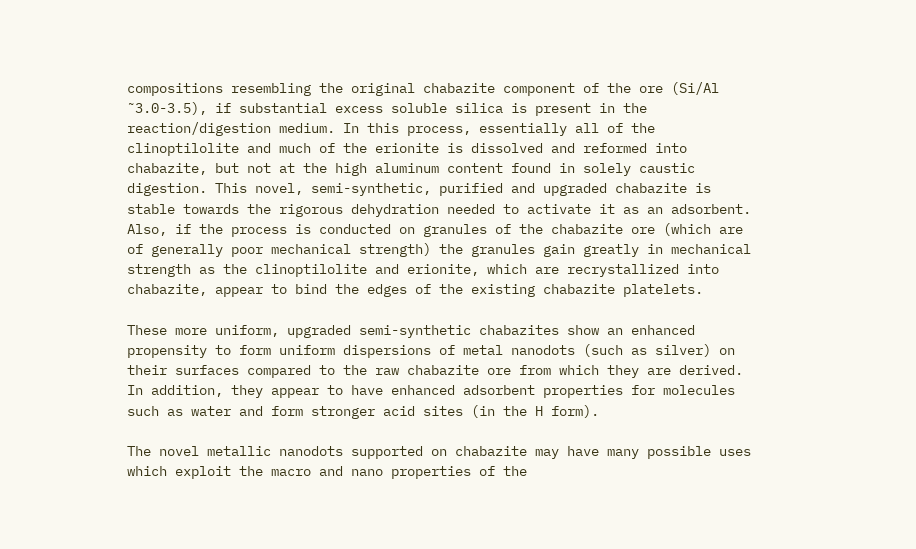compositions resembling the original chabazite component of the ore (Si/Al ˜3.0-3.5), if substantial excess soluble silica is present in the reaction/digestion medium. In this process, essentially all of the clinoptilolite and much of the erionite is dissolved and reformed into chabazite, but not at the high aluminum content found in solely caustic digestion. This novel, semi-synthetic, purified and upgraded chabazite is stable towards the rigorous dehydration needed to activate it as an adsorbent. Also, if the process is conducted on granules of the chabazite ore (which are of generally poor mechanical strength) the granules gain greatly in mechanical strength as the clinoptilolite and erionite, which are recrystallized into chabazite, appear to bind the edges of the existing chabazite platelets.

These more uniform, upgraded semi-synthetic chabazites show an enhanced propensity to form uniform dispersions of metal nanodots (such as silver) on their surfaces compared to the raw chabazite ore from which they are derived. In addition, they appear to have enhanced adsorbent properties for molecules such as water and form stronger acid sites (in the H form).

The novel metallic nanodots supported on chabazite may have many possible uses which exploit the macro and nano properties of the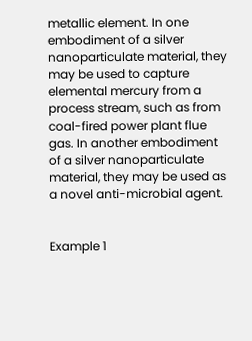metallic element. In one embodiment of a silver nanoparticulate material, they may be used to capture elemental mercury from a process stream, such as from coal-fired power plant flue gas. In another embodiment of a silver nanoparticulate material, they may be used as a novel anti-microbial agent.


Example 1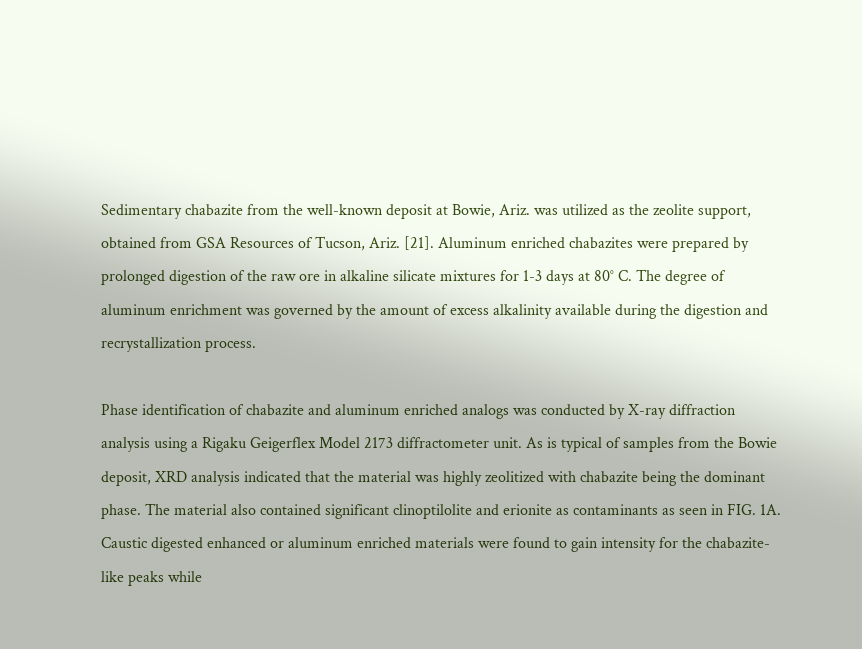Sedimentary chabazite from the well-known deposit at Bowie, Ariz. was utilized as the zeolite support, obtained from GSA Resources of Tucson, Ariz. [21]. Aluminum enriched chabazites were prepared by prolonged digestion of the raw ore in alkaline silicate mixtures for 1-3 days at 80° C. The degree of aluminum enrichment was governed by the amount of excess alkalinity available during the digestion and recrystallization process.

Phase identification of chabazite and aluminum enriched analogs was conducted by X-ray diffraction analysis using a Rigaku Geigerflex Model 2173 diffractometer unit. As is typical of samples from the Bowie deposit, XRD analysis indicated that the material was highly zeolitized with chabazite being the dominant phase. The material also contained significant clinoptilolite and erionite as contaminants as seen in FIG. 1A. Caustic digested enhanced or aluminum enriched materials were found to gain intensity for the chabazite-like peaks while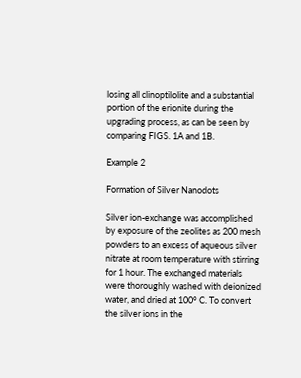losing all clinoptilolite and a substantial portion of the erionite during the upgrading process, as can be seen by comparing FIGS. 1A and 1B.

Example 2

Formation of Silver Nanodots

Silver ion-exchange was accomplished by exposure of the zeolites as 200 mesh powders to an excess of aqueous silver nitrate at room temperature with stirring for 1 hour. The exchanged materials were thoroughly washed with deionized water, and dried at 100° C. To convert the silver ions in the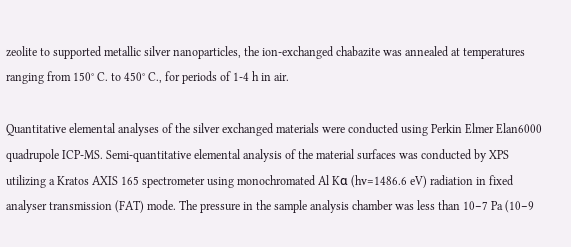zeolite to supported metallic silver nanoparticles, the ion-exchanged chabazite was annealed at temperatures ranging from 150° C. to 450° C., for periods of 1-4 h in air.

Quantitative elemental analyses of the silver exchanged materials were conducted using Perkin Elmer Elan6000 quadrupole ICP-MS. Semi-quantitative elemental analysis of the material surfaces was conducted by XPS utilizing a Kratos AXIS 165 spectrometer using monochromated Al Kα (hv=1486.6 eV) radiation in fixed analyser transmission (FAT) mode. The pressure in the sample analysis chamber was less than 10−7 Pa (10−9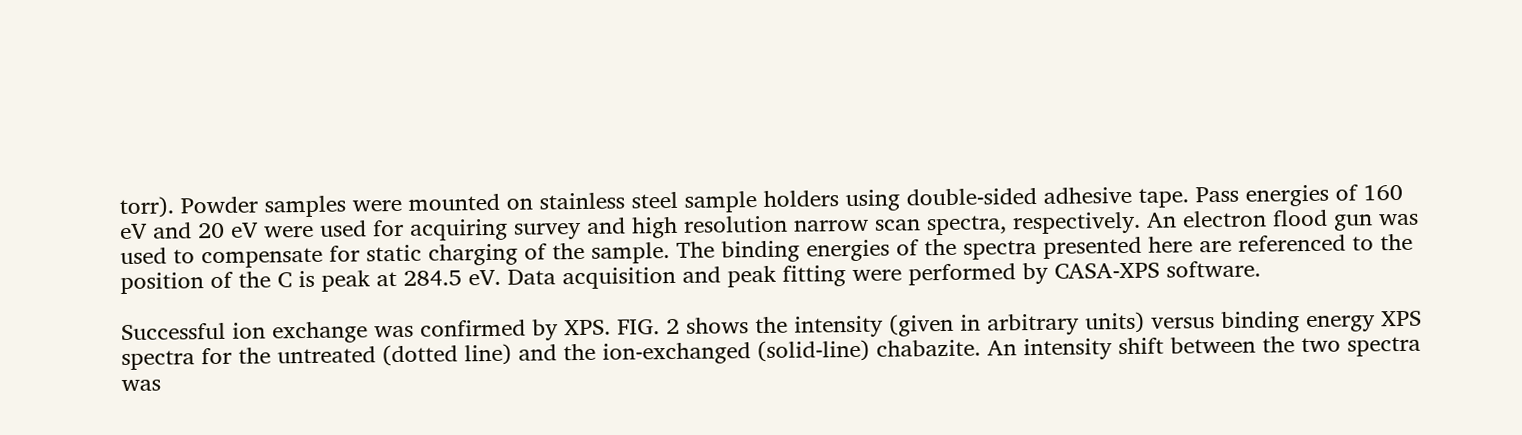torr). Powder samples were mounted on stainless steel sample holders using double-sided adhesive tape. Pass energies of 160 eV and 20 eV were used for acquiring survey and high resolution narrow scan spectra, respectively. An electron flood gun was used to compensate for static charging of the sample. The binding energies of the spectra presented here are referenced to the position of the C is peak at 284.5 eV. Data acquisition and peak fitting were performed by CASA-XPS software.

Successful ion exchange was confirmed by XPS. FIG. 2 shows the intensity (given in arbitrary units) versus binding energy XPS spectra for the untreated (dotted line) and the ion-exchanged (solid-line) chabazite. An intensity shift between the two spectra was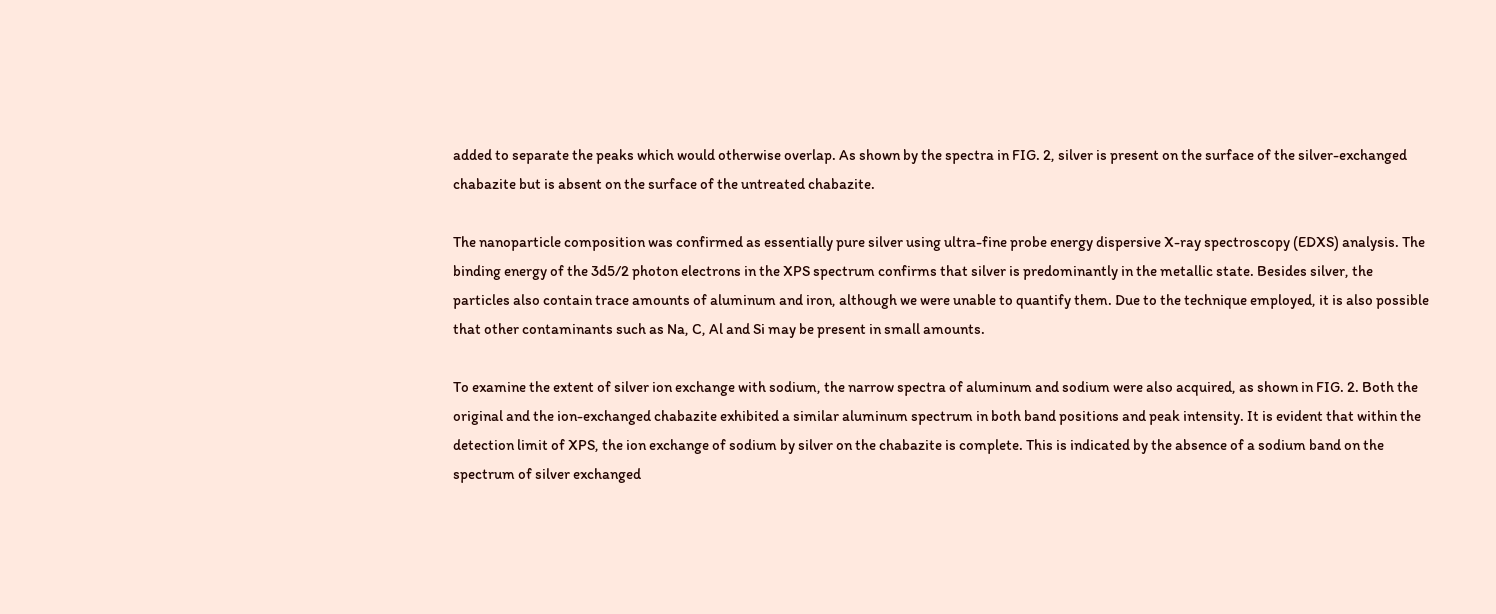added to separate the peaks which would otherwise overlap. As shown by the spectra in FIG. 2, silver is present on the surface of the silver-exchanged chabazite but is absent on the surface of the untreated chabazite.

The nanoparticle composition was confirmed as essentially pure silver using ultra-fine probe energy dispersive X-ray spectroscopy (EDXS) analysis. The binding energy of the 3d5/2 photon electrons in the XPS spectrum confirms that silver is predominantly in the metallic state. Besides silver, the particles also contain trace amounts of aluminum and iron, although we were unable to quantify them. Due to the technique employed, it is also possible that other contaminants such as Na, C, Al and Si may be present in small amounts.

To examine the extent of silver ion exchange with sodium, the narrow spectra of aluminum and sodium were also acquired, as shown in FIG. 2. Both the original and the ion-exchanged chabazite exhibited a similar aluminum spectrum in both band positions and peak intensity. It is evident that within the detection limit of XPS, the ion exchange of sodium by silver on the chabazite is complete. This is indicated by the absence of a sodium band on the spectrum of silver exchanged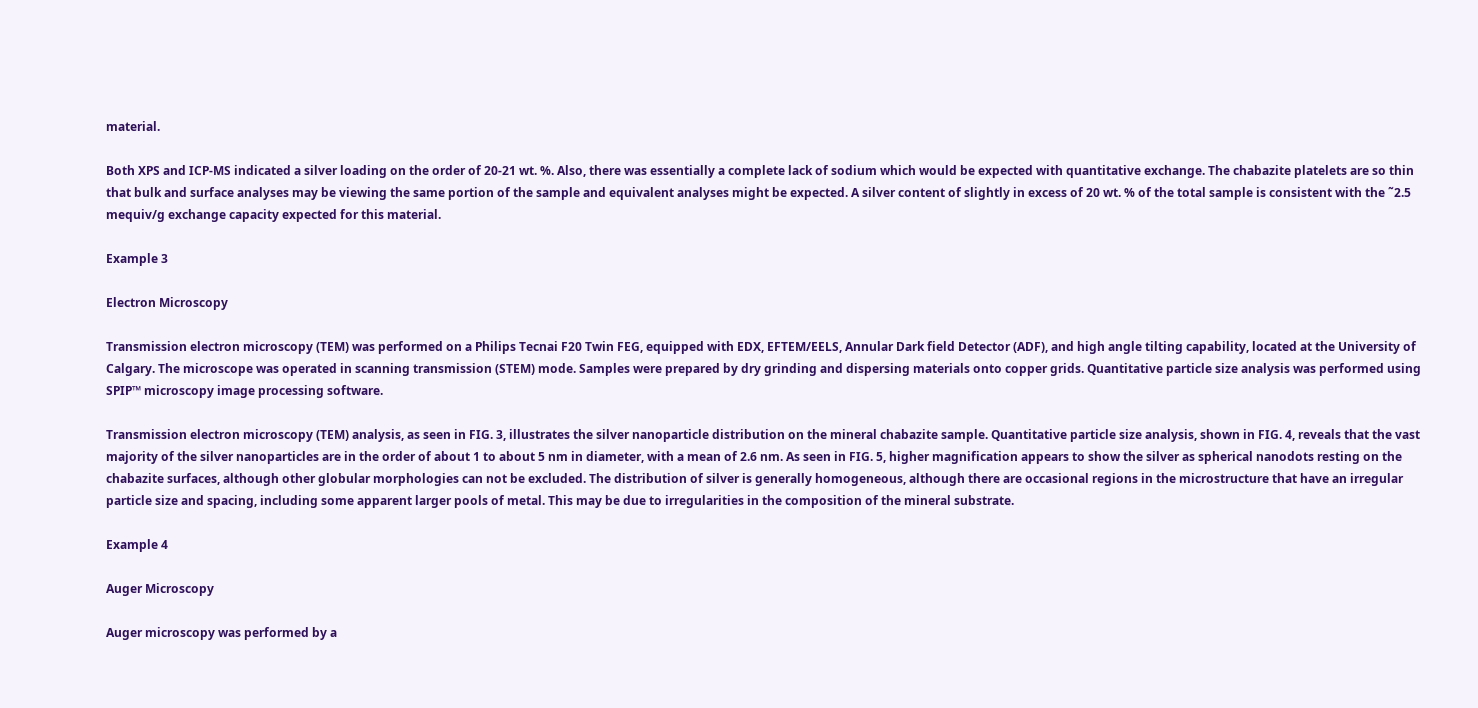material.

Both XPS and ICP-MS indicated a silver loading on the order of 20-21 wt. %. Also, there was essentially a complete lack of sodium which would be expected with quantitative exchange. The chabazite platelets are so thin that bulk and surface analyses may be viewing the same portion of the sample and equivalent analyses might be expected. A silver content of slightly in excess of 20 wt. % of the total sample is consistent with the ˜2.5 mequiv/g exchange capacity expected for this material.

Example 3

Electron Microscopy

Transmission electron microscopy (TEM) was performed on a Philips Tecnai F20 Twin FEG, equipped with EDX, EFTEM/EELS, Annular Dark field Detector (ADF), and high angle tilting capability, located at the University of Calgary. The microscope was operated in scanning transmission (STEM) mode. Samples were prepared by dry grinding and dispersing materials onto copper grids. Quantitative particle size analysis was performed using SPIP™ microscopy image processing software.

Transmission electron microscopy (TEM) analysis, as seen in FIG. 3, illustrates the silver nanoparticle distribution on the mineral chabazite sample. Quantitative particle size analysis, shown in FIG. 4, reveals that the vast majority of the silver nanoparticles are in the order of about 1 to about 5 nm in diameter, with a mean of 2.6 nm. As seen in FIG. 5, higher magnification appears to show the silver as spherical nanodots resting on the chabazite surfaces, although other globular morphologies can not be excluded. The distribution of silver is generally homogeneous, although there are occasional regions in the microstructure that have an irregular particle size and spacing, including some apparent larger pools of metal. This may be due to irregularities in the composition of the mineral substrate.

Example 4

Auger Microscopy

Auger microscopy was performed by a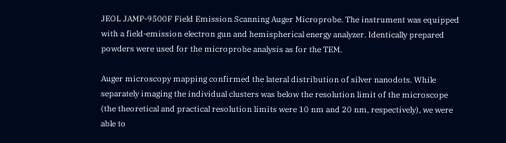JEOL JAMP-9500F Field Emission Scanning Auger Microprobe. The instrument was equipped with a field-emission electron gun and hemispherical energy analyzer. Identically prepared powders were used for the microprobe analysis as for the TEM.

Auger microscopy mapping confirmed the lateral distribution of silver nanodots. While separately imaging the individual clusters was below the resolution limit of the microscope (the theoretical and practical resolution limits were 10 nm and 20 nm, respectively), we were able to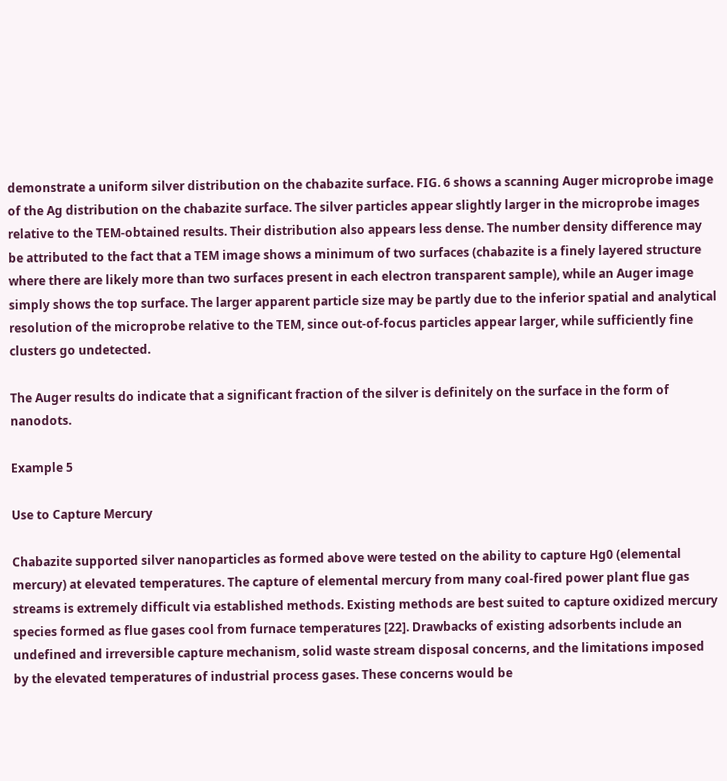demonstrate a uniform silver distribution on the chabazite surface. FIG. 6 shows a scanning Auger microprobe image of the Ag distribution on the chabazite surface. The silver particles appear slightly larger in the microprobe images relative to the TEM-obtained results. Their distribution also appears less dense. The number density difference may be attributed to the fact that a TEM image shows a minimum of two surfaces (chabazite is a finely layered structure where there are likely more than two surfaces present in each electron transparent sample), while an Auger image simply shows the top surface. The larger apparent particle size may be partly due to the inferior spatial and analytical resolution of the microprobe relative to the TEM, since out-of-focus particles appear larger, while sufficiently fine clusters go undetected.

The Auger results do indicate that a significant fraction of the silver is definitely on the surface in the form of nanodots.

Example 5

Use to Capture Mercury

Chabazite supported silver nanoparticles as formed above were tested on the ability to capture Hg0 (elemental mercury) at elevated temperatures. The capture of elemental mercury from many coal-fired power plant flue gas streams is extremely difficult via established methods. Existing methods are best suited to capture oxidized mercury species formed as flue gases cool from furnace temperatures [22]. Drawbacks of existing adsorbents include an undefined and irreversible capture mechanism, solid waste stream disposal concerns, and the limitations imposed by the elevated temperatures of industrial process gases. These concerns would be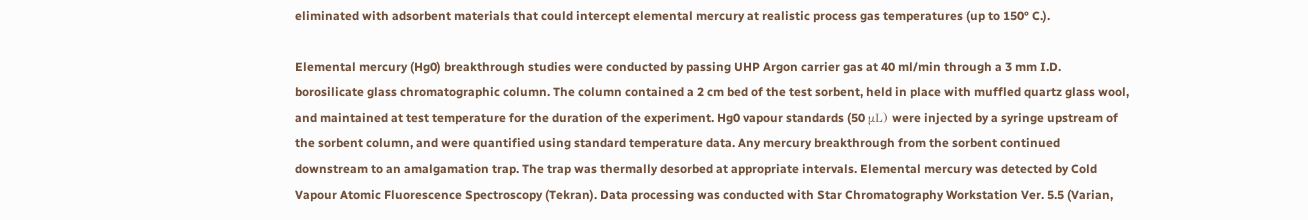eliminated with adsorbent materials that could intercept elemental mercury at realistic process gas temperatures (up to 150° C.).

Elemental mercury (Hg0) breakthrough studies were conducted by passing UHP Argon carrier gas at 40 ml/min through a 3 mm I.D. borosilicate glass chromatographic column. The column contained a 2 cm bed of the test sorbent, held in place with muffled quartz glass wool, and maintained at test temperature for the duration of the experiment. Hg0 vapour standards (50 μL) were injected by a syringe upstream of the sorbent column, and were quantified using standard temperature data. Any mercury breakthrough from the sorbent continued downstream to an amalgamation trap. The trap was thermally desorbed at appropriate intervals. Elemental mercury was detected by Cold Vapour Atomic Fluorescence Spectroscopy (Tekran). Data processing was conducted with Star Chromatography Workstation Ver. 5.5 (Varian,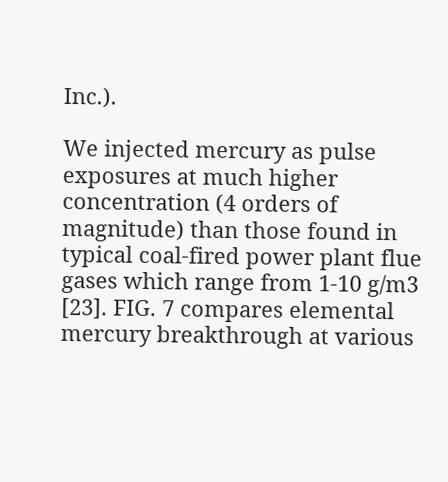Inc.).

We injected mercury as pulse exposures at much higher concentration (4 orders of magnitude) than those found in typical coal-fired power plant flue gases which range from 1-10 g/m3 [23]. FIG. 7 compares elemental mercury breakthrough at various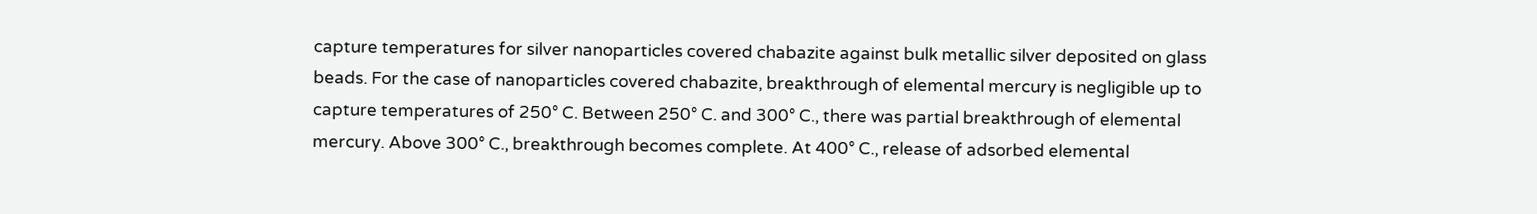capture temperatures for silver nanoparticles covered chabazite against bulk metallic silver deposited on glass beads. For the case of nanoparticles covered chabazite, breakthrough of elemental mercury is negligible up to capture temperatures of 250° C. Between 250° C. and 300° C., there was partial breakthrough of elemental mercury. Above 300° C., breakthrough becomes complete. At 400° C., release of adsorbed elemental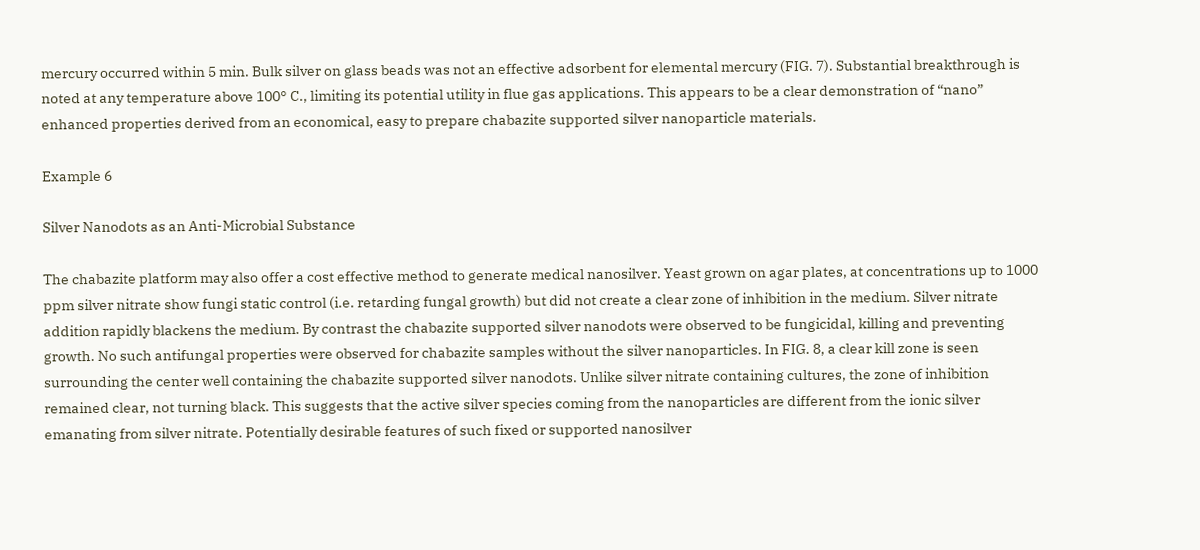mercury occurred within 5 min. Bulk silver on glass beads was not an effective adsorbent for elemental mercury (FIG. 7). Substantial breakthrough is noted at any temperature above 100° C., limiting its potential utility in flue gas applications. This appears to be a clear demonstration of “nano” enhanced properties derived from an economical, easy to prepare chabazite supported silver nanoparticle materials.

Example 6

Silver Nanodots as an Anti-Microbial Substance

The chabazite platform may also offer a cost effective method to generate medical nanosilver. Yeast grown on agar plates, at concentrations up to 1000 ppm silver nitrate show fungi static control (i.e. retarding fungal growth) but did not create a clear zone of inhibition in the medium. Silver nitrate addition rapidly blackens the medium. By contrast the chabazite supported silver nanodots were observed to be fungicidal, killing and preventing growth. No such antifungal properties were observed for chabazite samples without the silver nanoparticles. In FIG. 8, a clear kill zone is seen surrounding the center well containing the chabazite supported silver nanodots. Unlike silver nitrate containing cultures, the zone of inhibition remained clear, not turning black. This suggests that the active silver species coming from the nanoparticles are different from the ionic silver emanating from silver nitrate. Potentially desirable features of such fixed or supported nanosilver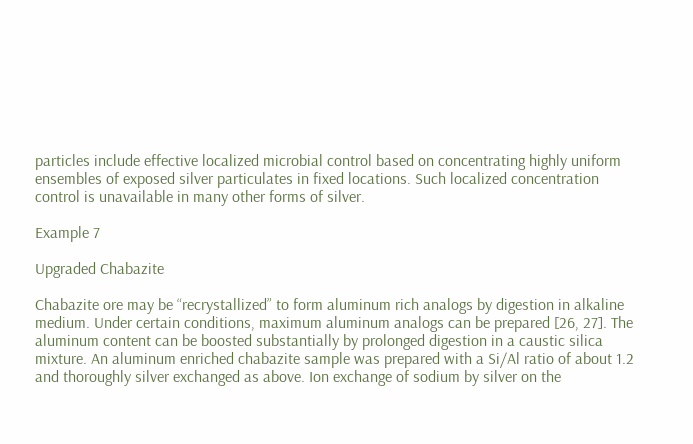particles include effective localized microbial control based on concentrating highly uniform ensembles of exposed silver particulates in fixed locations. Such localized concentration control is unavailable in many other forms of silver.

Example 7

Upgraded Chabazite

Chabazite ore may be “recrystallized” to form aluminum rich analogs by digestion in alkaline medium. Under certain conditions, maximum aluminum analogs can be prepared [26, 27]. The aluminum content can be boosted substantially by prolonged digestion in a caustic silica mixture. An aluminum enriched chabazite sample was prepared with a Si/Al ratio of about 1.2 and thoroughly silver exchanged as above. Ion exchange of sodium by silver on the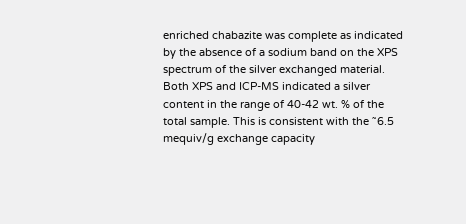enriched chabazite was complete as indicated by the absence of a sodium band on the XPS spectrum of the silver exchanged material. Both XPS and ICP-MS indicated a silver content in the range of 40-42 wt. % of the total sample. This is consistent with the ˜6.5 mequiv/g exchange capacity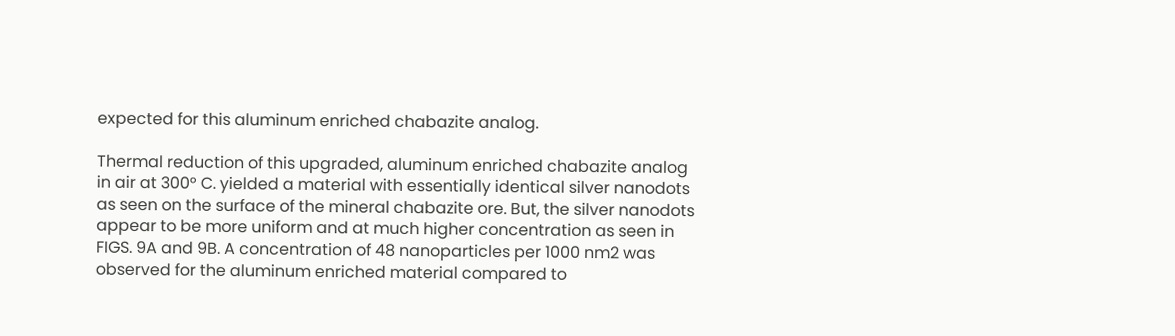expected for this aluminum enriched chabazite analog.

Thermal reduction of this upgraded, aluminum enriched chabazite analog in air at 300° C. yielded a material with essentially identical silver nanodots as seen on the surface of the mineral chabazite ore. But, the silver nanodots appear to be more uniform and at much higher concentration as seen in FIGS. 9A and 9B. A concentration of 48 nanoparticles per 1000 nm2 was observed for the aluminum enriched material compared to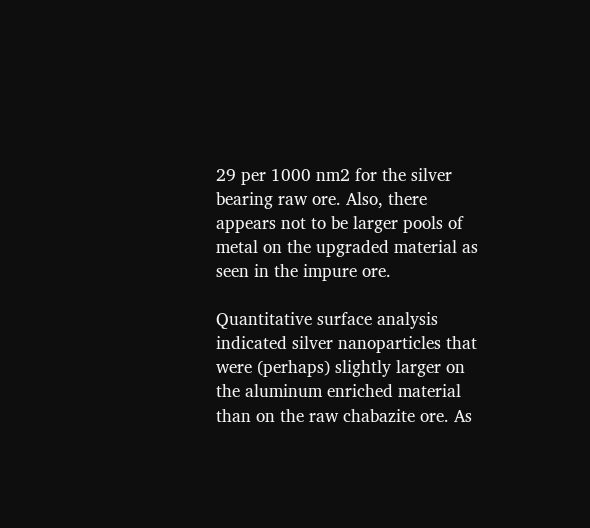29 per 1000 nm2 for the silver bearing raw ore. Also, there appears not to be larger pools of metal on the upgraded material as seen in the impure ore.

Quantitative surface analysis indicated silver nanoparticles that were (perhaps) slightly larger on the aluminum enriched material than on the raw chabazite ore. As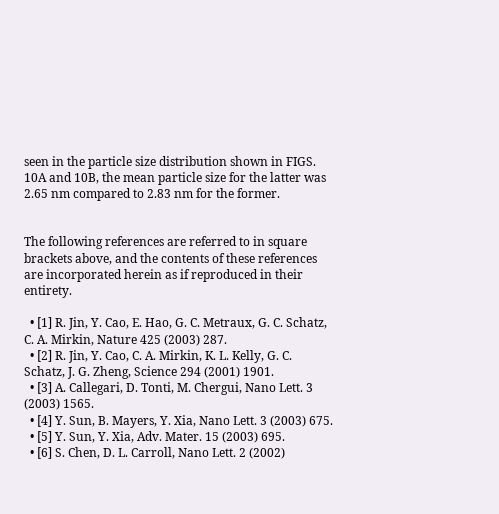seen in the particle size distribution shown in FIGS. 10A and 10B, the mean particle size for the latter was 2.65 nm compared to 2.83 nm for the former.


The following references are referred to in square brackets above, and the contents of these references are incorporated herein as if reproduced in their entirety.

  • [1] R. Jin, Y. Cao, E. Hao, G. C. Metraux, G. C. Schatz, C. A. Mirkin, Nature 425 (2003) 287.
  • [2] R. Jin, Y. Cao, C. A. Mirkin, K. L. Kelly, G. C. Schatz, J. G. Zheng, Science 294 (2001) 1901.
  • [3] A. Callegari, D. Tonti, M. Chergui, Nano Lett. 3 (2003) 1565.
  • [4] Y. Sun, B. Mayers, Y. Xia, Nano Lett. 3 (2003) 675.
  • [5] Y. Sun, Y. Xia, Adv. Mater. 15 (2003) 695.
  • [6] S. Chen, D. L. Carroll, Nano Lett. 2 (2002)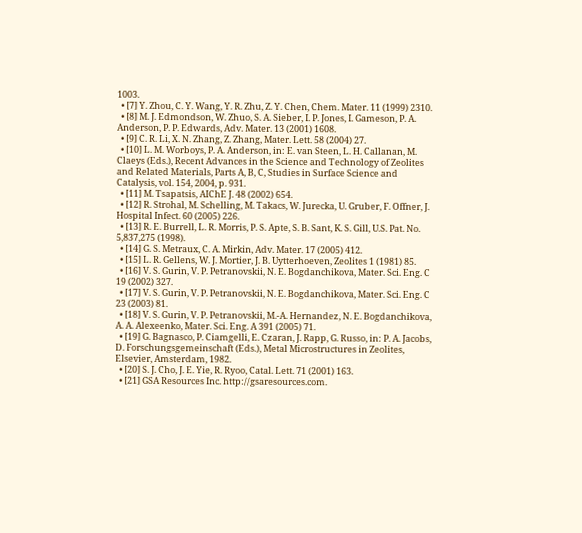1003.
  • [7] Y. Zhou, C. Y. Wang, Y. R. Zhu, Z. Y. Chen, Chem. Mater. 11 (1999) 2310.
  • [8] M. J. Edmondson, W. Zhuo, S. A. Sieber, I. P. Jones, I. Gameson, P. A. Anderson, P. P. Edwards, Adv. Mater. 13 (2001) 1608.
  • [9] C. R. Li, X. N. Zhang, Z. Zhang, Mater. Lett. 58 (2004) 27.
  • [10] L. M. Worboys, P. A. Anderson, in: E. van Steen, L. H. Callanan, M. Claeys (Eds.), Recent Advances in the Science and Technology of Zeolites and Related Materials, Parts A, B, C, Studies in Surface Science and Catalysis, vol. 154, 2004, p. 931.
  • [11] M. Tsapatsis, AIChE J. 48 (2002) 654.
  • [12] R. Strohal, M. Schelling, M. Takacs, W. Jurecka, U. Gruber, F. Offner, J. Hospital Infect. 60 (2005) 226.
  • [13] R. E. Burrell, L. R. Morris, P. S. Apte, S. B. Sant, K. S. Gill, U.S. Pat. No. 5,837,275 (1998).
  • [14] G. S. Metraux, C. A. Mirkin, Adv. Mater. 17 (2005) 412.
  • [15] L. R. Gellens, W. J. Mortier, J. B. Uytterhoeven, Zeolites 1 (1981) 85.
  • [16] V. S. Gurin, V. P. Petranovskii, N. E. Bogdanchikova, Mater. Sci. Eng. C 19 (2002) 327.
  • [17] V. S. Gurin, V. P. Petranovskii, N. E. Bogdanchikova, Mater. Sci. Eng. C 23 (2003) 81.
  • [18] V. S. Gurin, V. P. Petranovskii, M.-A. Hernandez, N. E. Bogdanchikova, A. A. Alexeenko, Mater. Sci. Eng. A 391 (2005) 71.
  • [19] G. Bagnasco, P. Ciamgelli, E. Czaran, J. Rapp, G. Russo, in: P. A. Jacobs, D. Forschungsgemeinschaft (Eds.), Metal Microstructures in Zeolites, Elsevier, Amsterdam, 1982.
  • [20] S. J. Cho, J. E. Yie, R. Ryoo, Catal. Lett. 71 (2001) 163.
  • [21] GSA Resources Inc. http://gsaresources.com.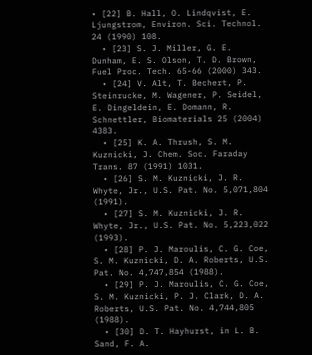• [22] B. Hall, O. Lindqvist, E. Ljungstrom, Environ. Sci. Technol. 24 (1990) 108.
  • [23] S. J. Miller, G. E. Dunham, E. S. Olson, T. D. Brown, Fuel Proc. Tech. 65-66 (2000) 343.
  • [24] V. Alt, T. Bechert, P. Steinrucke, M. Wagener, P. Seidel, E. Dingeldein, E. Domann, R. Schnettler, Biomaterials 25 (2004) 4383.
  • [25] K. A. Thrush, S. M. Kuznicki, J. Chem. Soc. Faraday Trans. 87 (1991) 1031.
  • [26] S. M. Kuznicki, J. R. Whyte, Jr., U.S. Pat. No. 5,071,804 (1991).
  • [27] S. M. Kuznicki, J. R. Whyte, Jr., U.S. Pat. No. 5,223,022 (1993).
  • [28] P. J. Maroulis, C. G. Coe, S. M. Kuznicki, D. A. Roberts, U.S. Pat. No. 4,747,854 (1988).
  • [29] P. J. Maroulis, C. G. Coe, S. M. Kuznicki, P. J. Clark, D. A. Roberts, U.S. Pat. No. 4,744,805 (1988).
  • [30] D. T. Hayhurst, in L. B. Sand, F. A.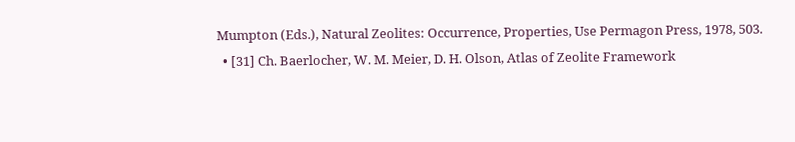Mumpton (Eds.), Natural Zeolites: Occurrence, Properties, Use Permagon Press, 1978, 503.
  • [31] Ch. Baerlocher, W. M. Meier, D. H. Olson, Atlas of Zeolite Framework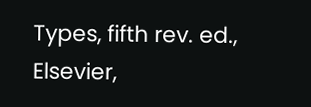Types, fifth rev. ed., Elsevier,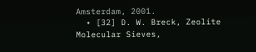Amsterdam, 2001.
  • [32] D. W. Breck, Zeolite Molecular Sieves,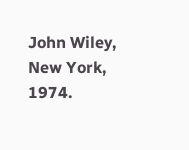John Wiley, New York, 1974.